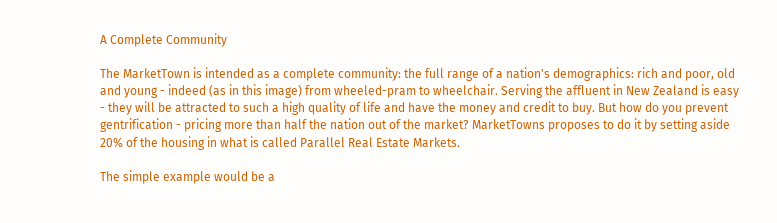A Complete Community

The MarketTown is intended as a complete community: the full range of a nation's demographics: rich and poor, old and young - indeed (as in this image) from wheeled-pram to wheelchair. Serving the affluent in New Zealand is easy - they will be attracted to such a high quality of life and have the money and credit to buy. But how do you prevent gentrification - pricing more than half the nation out of the market? MarketTowns proposes to do it by setting aside 20% of the housing in what is called Parallel Real Estate Markets.

The simple example would be a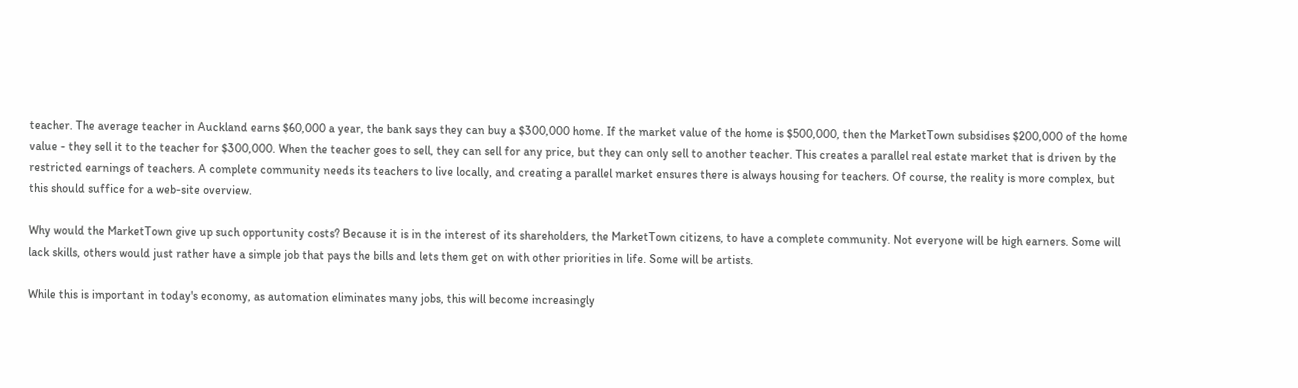teacher. The average teacher in Auckland earns $60,000 a year, the bank says they can buy a $300,000 home. If the market value of the home is $500,000, then the MarketTown subsidises $200,000 of the home value - they sell it to the teacher for $300,000. When the teacher goes to sell, they can sell for any price, but they can only sell to another teacher. This creates a parallel real estate market that is driven by the restricted earnings of teachers. A complete community needs its teachers to live locally, and creating a parallel market ensures there is always housing for teachers. Of course, the reality is more complex, but this should suffice for a web-site overview.

Why would the MarketTown give up such opportunity costs? Because it is in the interest of its shareholders, the MarketTown citizens, to have a complete community. Not everyone will be high earners. Some will lack skills, others would just rather have a simple job that pays the bills and lets them get on with other priorities in life. Some will be artists.

While this is important in today's economy, as automation eliminates many jobs, this will become increasingly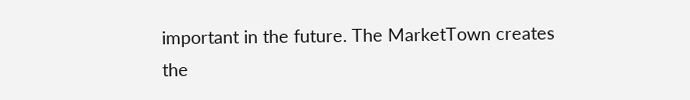important in the future. The MarketTown creates the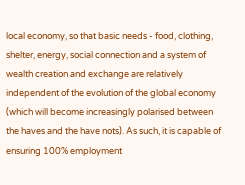local economy, so that basic needs - food, clothing, shelter, energy, social connection and a system of wealth creation and exchange are relatively independent of the evolution of the global economy (which will become increasingly polarised between the haves and the have nots). As such, it is capable of ensuring 100% employment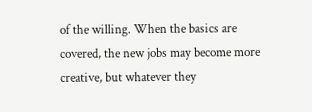of the willing. When the basics are covered, the new jobs may become more creative, but whatever they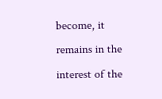become, it remains in the interest of the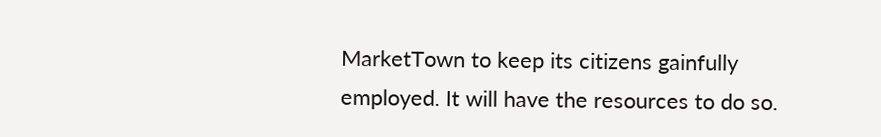MarketTown to keep its citizens gainfully employed. It will have the resources to do so.